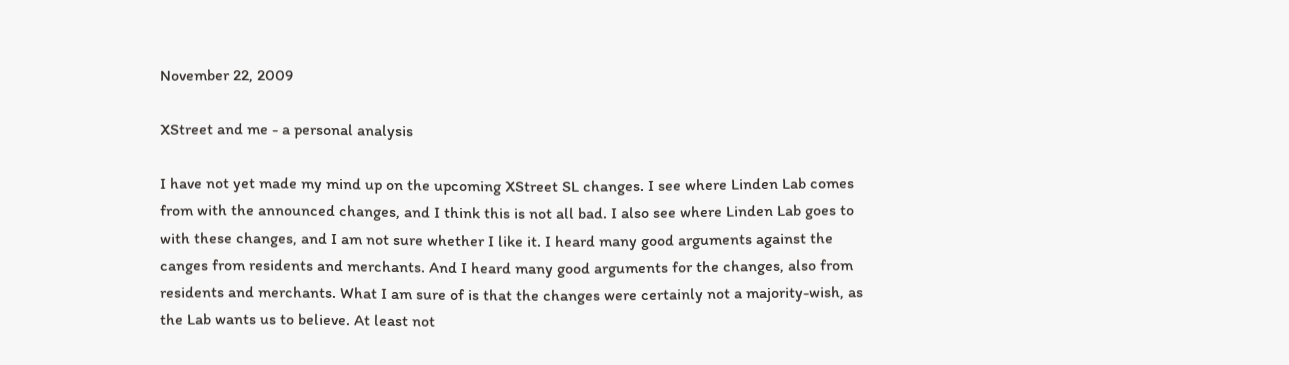November 22, 2009

XStreet and me - a personal analysis

I have not yet made my mind up on the upcoming XStreet SL changes. I see where Linden Lab comes from with the announced changes, and I think this is not all bad. I also see where Linden Lab goes to with these changes, and I am not sure whether I like it. I heard many good arguments against the canges from residents and merchants. And I heard many good arguments for the changes, also from residents and merchants. What I am sure of is that the changes were certainly not a majority-wish, as the Lab wants us to believe. At least not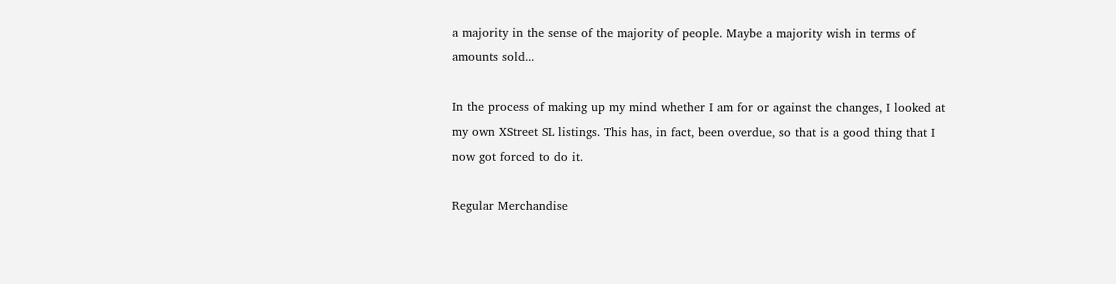a majority in the sense of the majority of people. Maybe a majority wish in terms of amounts sold...

In the process of making up my mind whether I am for or against the changes, I looked at my own XStreet SL listings. This has, in fact, been overdue, so that is a good thing that I now got forced to do it.

Regular Merchandise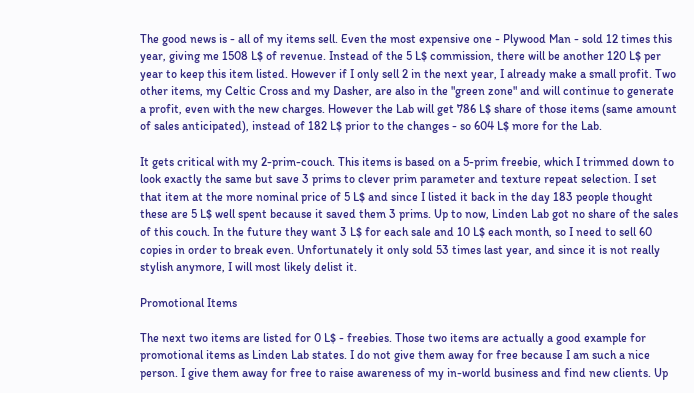The good news is - all of my items sell. Even the most expensive one - Plywood Man - sold 12 times this year, giving me 1508 L$ of revenue. Instead of the 5 L$ commission, there will be another 120 L$ per year to keep this item listed. However if I only sell 2 in the next year, I already make a small profit. Two other items, my Celtic Cross and my Dasher, are also in the "green zone" and will continue to generate a profit, even with the new charges. However the Lab will get 786 L$ share of those items (same amount of sales anticipated), instead of 182 L$ prior to the changes - so 604 L$ more for the Lab.

It gets critical with my 2-prim-couch. This items is based on a 5-prim freebie, which I trimmed down to look exactly the same but save 3 prims to clever prim parameter and texture repeat selection. I set that item at the more nominal price of 5 L$ and since I listed it back in the day 183 people thought these are 5 L$ well spent because it saved them 3 prims. Up to now, Linden Lab got no share of the sales of this couch. In the future they want 3 L$ for each sale and 10 L$ each month, so I need to sell 60 copies in order to break even. Unfortunately it only sold 53 times last year, and since it is not really stylish anymore, I will most likely delist it.

Promotional Items

The next two items are listed for 0 L$ - freebies. Those two items are actually a good example for promotional items as Linden Lab states. I do not give them away for free because I am such a nice person. I give them away for free to raise awareness of my in-world business and find new clients. Up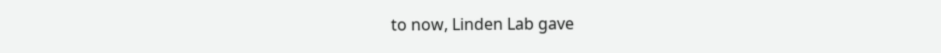to now, Linden Lab gave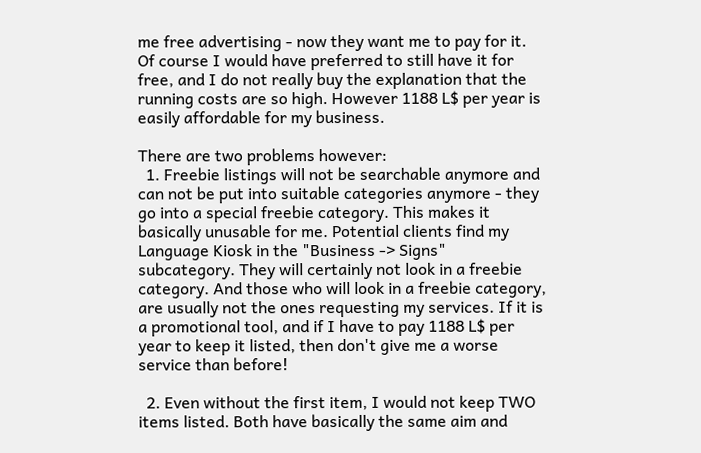me free advertising - now they want me to pay for it. Of course I would have preferred to still have it for free, and I do not really buy the explanation that the running costs are so high. However 1188 L$ per year is easily affordable for my business.

There are two problems however:
  1. Freebie listings will not be searchable anymore and can not be put into suitable categories anymore - they go into a special freebie category. This makes it basically unusable for me. Potential clients find my Language Kiosk in the "Business -> Signs" subcategory. They will certainly not look in a freebie category. And those who will look in a freebie category, are usually not the ones requesting my services. If it is a promotional tool, and if I have to pay 1188 L$ per year to keep it listed, then don't give me a worse service than before!

  2. Even without the first item, I would not keep TWO items listed. Both have basically the same aim and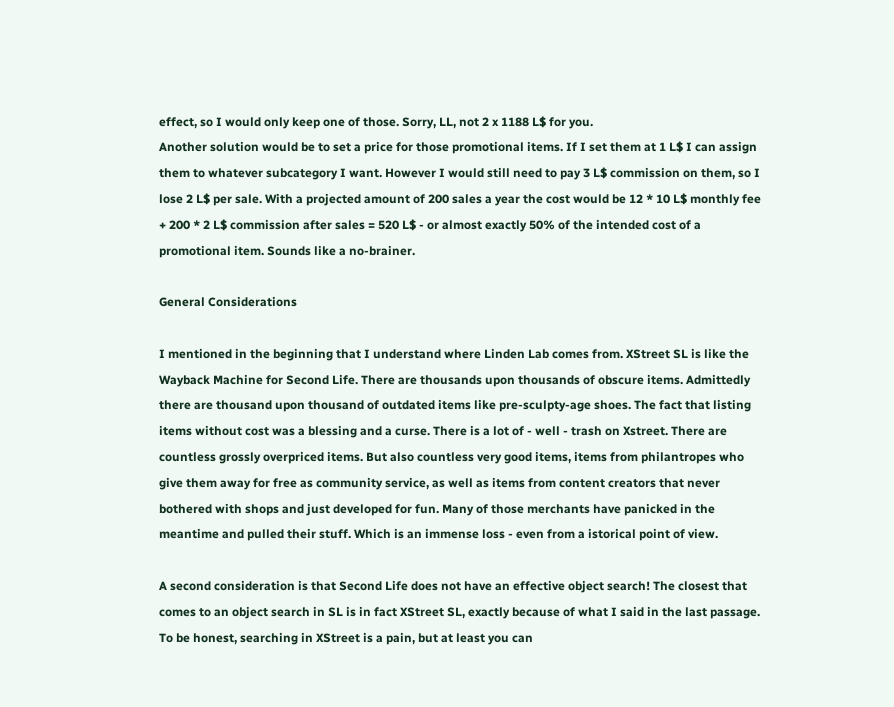effect, so I would only keep one of those. Sorry, LL, not 2 x 1188 L$ for you.
Another solution would be to set a price for those promotional items. If I set them at 1 L$ I can assign them to whatever subcategory I want. However I would still need to pay 3 L$ commission on them, so I lose 2 L$ per sale. With a projected amount of 200 sales a year the cost would be 12 * 10 L$ monthly fee + 200 * 2 L$ commission after sales = 520 L$ - or almost exactly 50% of the intended cost of a promotional item. Sounds like a no-brainer.

General Considerations

I mentioned in the beginning that I understand where Linden Lab comes from. XStreet SL is like the Wayback Machine for Second Life. There are thousands upon thousands of obscure items. Admittedly there are thousand upon thousand of outdated items like pre-sculpty-age shoes. The fact that listing items without cost was a blessing and a curse. There is a lot of - well - trash on Xstreet. There are countless grossly overpriced items. But also countless very good items, items from philantropes who give them away for free as community service, as well as items from content creators that never bothered with shops and just developed for fun. Many of those merchants have panicked in the meantime and pulled their stuff. Which is an immense loss - even from a istorical point of view.

A second consideration is that Second Life does not have an effective object search! The closest that comes to an object search in SL is in fact XStreet SL, exactly because of what I said in the last passage. To be honest, searching in XStreet is a pain, but at least you can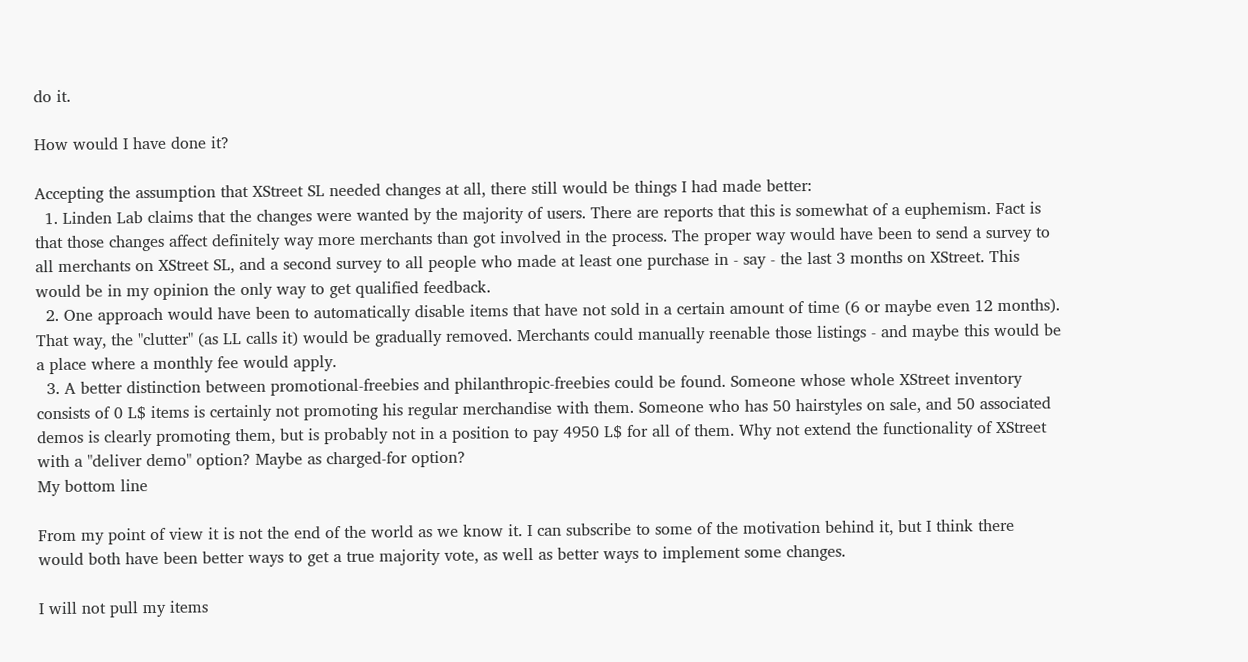do it.

How would I have done it?

Accepting the assumption that XStreet SL needed changes at all, there still would be things I had made better:
  1. Linden Lab claims that the changes were wanted by the majority of users. There are reports that this is somewhat of a euphemism. Fact is that those changes affect definitely way more merchants than got involved in the process. The proper way would have been to send a survey to all merchants on XStreet SL, and a second survey to all people who made at least one purchase in - say - the last 3 months on XStreet. This would be in my opinion the only way to get qualified feedback.
  2. One approach would have been to automatically disable items that have not sold in a certain amount of time (6 or maybe even 12 months). That way, the "clutter" (as LL calls it) would be gradually removed. Merchants could manually reenable those listings - and maybe this would be a place where a monthly fee would apply.
  3. A better distinction between promotional-freebies and philanthropic-freebies could be found. Someone whose whole XStreet inventory consists of 0 L$ items is certainly not promoting his regular merchandise with them. Someone who has 50 hairstyles on sale, and 50 associated demos is clearly promoting them, but is probably not in a position to pay 4950 L$ for all of them. Why not extend the functionality of XStreet with a "deliver demo" option? Maybe as charged-for option?
My bottom line

From my point of view it is not the end of the world as we know it. I can subscribe to some of the motivation behind it, but I think there would both have been better ways to get a true majority vote, as well as better ways to implement some changes.

I will not pull my items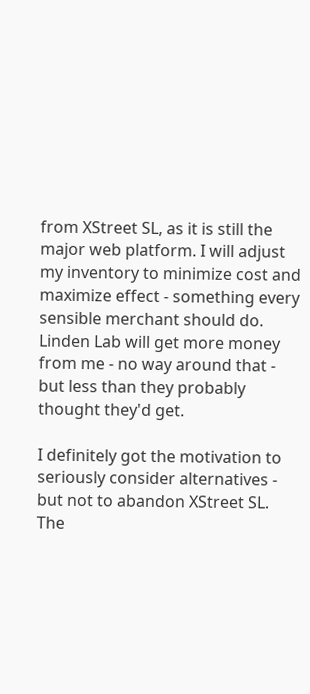from XStreet SL, as it is still the major web platform. I will adjust my inventory to minimize cost and maximize effect - something every sensible merchant should do. Linden Lab will get more money from me - no way around that - but less than they probably thought they'd get.

I definitely got the motivation to seriously consider alternatives - but not to abandon XStreet SL. The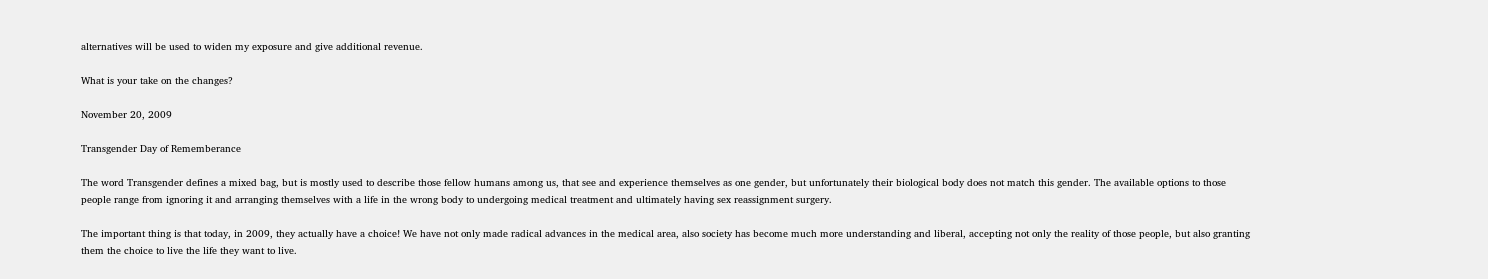alternatives will be used to widen my exposure and give additional revenue.

What is your take on the changes?

November 20, 2009

Transgender Day of Rememberance

The word Transgender defines a mixed bag, but is mostly used to describe those fellow humans among us, that see and experience themselves as one gender, but unfortunately their biological body does not match this gender. The available options to those people range from ignoring it and arranging themselves with a life in the wrong body to undergoing medical treatment and ultimately having sex reassignment surgery.

The important thing is that today, in 2009, they actually have a choice! We have not only made radical advances in the medical area, also society has become much more understanding and liberal, accepting not only the reality of those people, but also granting them the choice to live the life they want to live.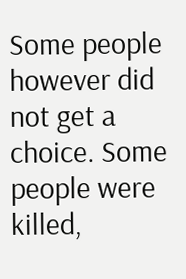Some people however did not get a choice. Some people were killed,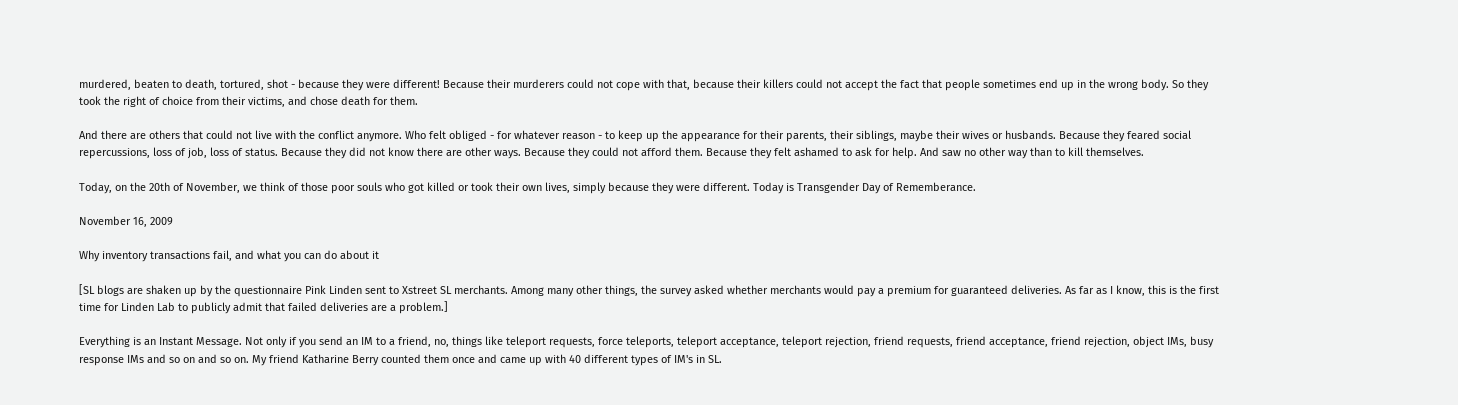murdered, beaten to death, tortured, shot - because they were different! Because their murderers could not cope with that, because their killers could not accept the fact that people sometimes end up in the wrong body. So they took the right of choice from their victims, and chose death for them.

And there are others that could not live with the conflict anymore. Who felt obliged - for whatever reason - to keep up the appearance for their parents, their siblings, maybe their wives or husbands. Because they feared social repercussions, loss of job, loss of status. Because they did not know there are other ways. Because they could not afford them. Because they felt ashamed to ask for help. And saw no other way than to kill themselves.

Today, on the 20th of November, we think of those poor souls who got killed or took their own lives, simply because they were different. Today is Transgender Day of Rememberance.

November 16, 2009

Why inventory transactions fail, and what you can do about it

[SL blogs are shaken up by the questionnaire Pink Linden sent to Xstreet SL merchants. Among many other things, the survey asked whether merchants would pay a premium for guaranteed deliveries. As far as I know, this is the first time for Linden Lab to publicly admit that failed deliveries are a problem.]

Everything is an Instant Message. Not only if you send an IM to a friend, no, things like teleport requests, force teleports, teleport acceptance, teleport rejection, friend requests, friend acceptance, friend rejection, object IMs, busy response IMs and so on and so on. My friend Katharine Berry counted them once and came up with 40 different types of IM's in SL.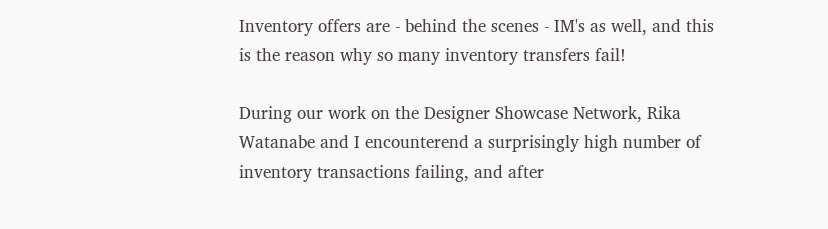Inventory offers are - behind the scenes - IM's as well, and this is the reason why so many inventory transfers fail!

During our work on the Designer Showcase Network, Rika Watanabe and I encounterend a surprisingly high number of inventory transactions failing, and after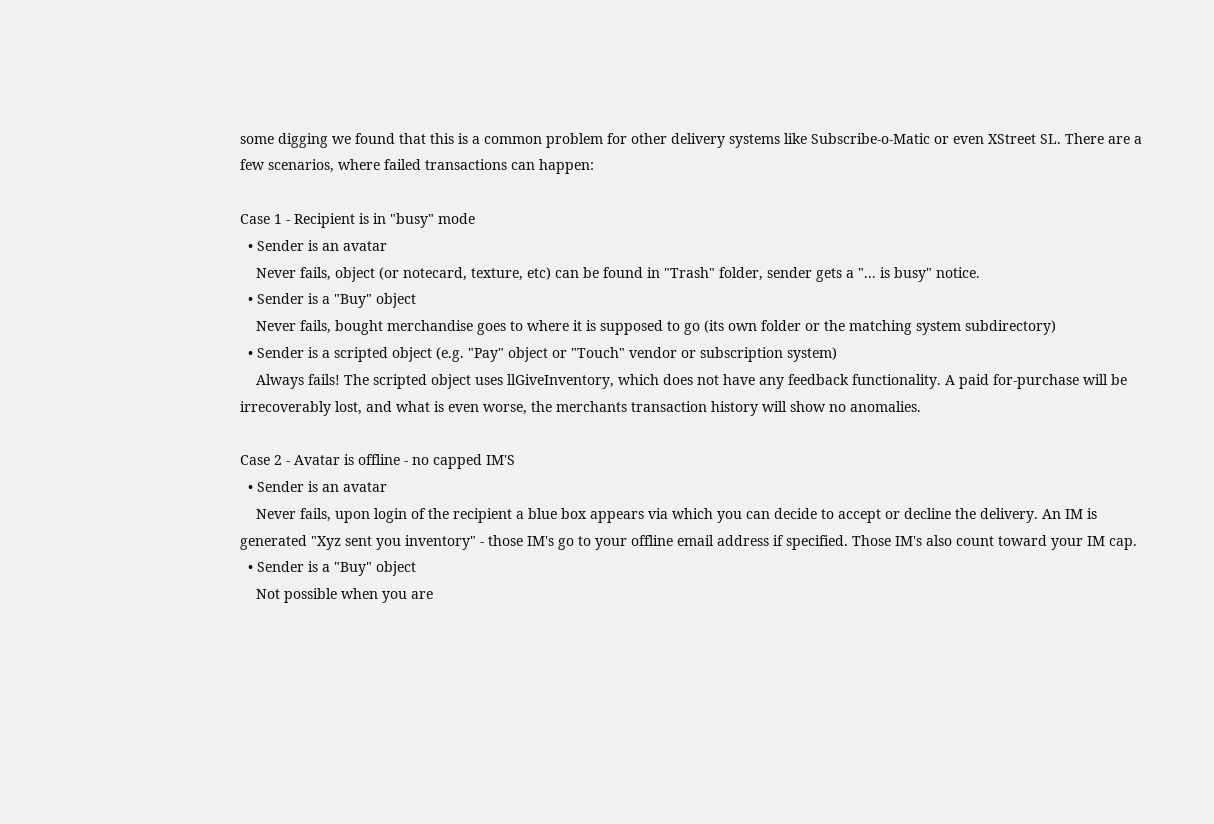some digging we found that this is a common problem for other delivery systems like Subscribe-o-Matic or even XStreet SL. There are a few scenarios, where failed transactions can happen:

Case 1 - Recipient is in "busy" mode
  • Sender is an avatar
    Never fails, object (or notecard, texture, etc) can be found in "Trash" folder, sender gets a "... is busy" notice.
  • Sender is a "Buy" object
    Never fails, bought merchandise goes to where it is supposed to go (its own folder or the matching system subdirectory)
  • Sender is a scripted object (e.g. "Pay" object or "Touch" vendor or subscription system)
    Always fails! The scripted object uses llGiveInventory, which does not have any feedback functionality. A paid for-purchase will be irrecoverably lost, and what is even worse, the merchants transaction history will show no anomalies.

Case 2 - Avatar is offline - no capped IM'S
  • Sender is an avatar
    Never fails, upon login of the recipient a blue box appears via which you can decide to accept or decline the delivery. An IM is generated "Xyz sent you inventory" - those IM's go to your offline email address if specified. Those IM's also count toward your IM cap.
  • Sender is a "Buy" object
    Not possible when you are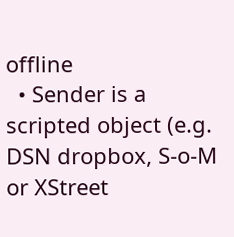offline
  • Sender is a scripted object (e.g. DSN dropbox, S-o-M or XStreet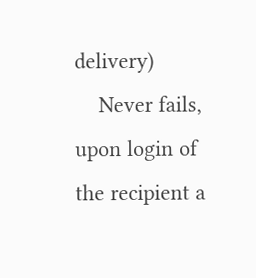delivery)
    Never fails, upon login of the recipient a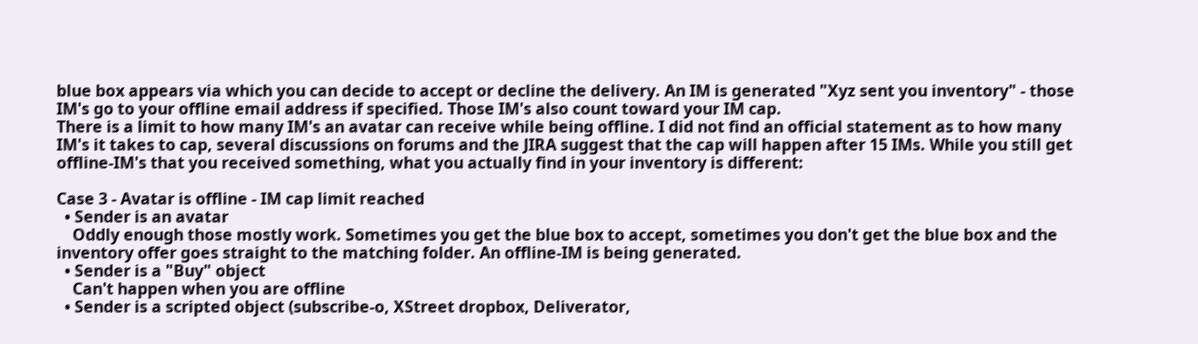blue box appears via which you can decide to accept or decline the delivery. An IM is generated "Xyz sent you inventory" - those IM's go to your offline email address if specified. Those IM's also count toward your IM cap.
There is a limit to how many IM's an avatar can receive while being offline. I did not find an official statement as to how many IM's it takes to cap, several discussions on forums and the JIRA suggest that the cap will happen after 15 IMs. While you still get offline-IM's that you received something, what you actually find in your inventory is different:

Case 3 - Avatar is offline - IM cap limit reached
  • Sender is an avatar
    Oddly enough those mostly work. Sometimes you get the blue box to accept, sometimes you don't get the blue box and the inventory offer goes straight to the matching folder. An offline-IM is being generated.
  • Sender is a "Buy" object
    Can't happen when you are offline
  • Sender is a scripted object (subscribe-o, XStreet dropbox, Deliverator,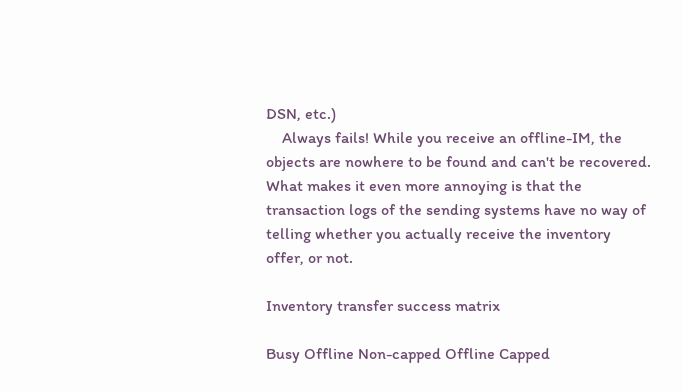DSN, etc.)
    Always fails! While you receive an offline-IM, the objects are nowhere to be found and can't be recovered. What makes it even more annoying is that the transaction logs of the sending systems have no way of telling whether you actually receive the inventory offer, or not.

Inventory transfer success matrix

Busy Offline Non-capped Offline Capped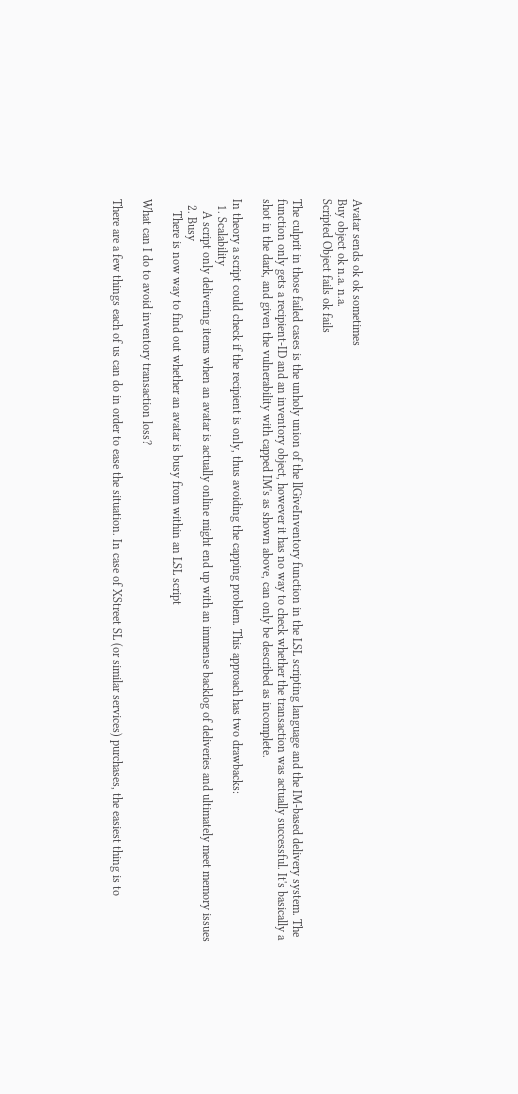Avatar sends ok ok sometimes
Buy object ok n.a. n.a.
Scripted Object fails ok fails

The culprit in those failed cases is the unholy union of the llGiveInventory function in the LSL scripting language and the IM-based delivery system. The function only gets a recipient-ID and an inventory object, however it has no way to check whether the transaction was actually successful. It's basically a shot in the dark, and given the vulnerability with capped IM's as shown above, can only be described as incomplete.

In theory a script could check if the recipient is only, thus avoiding the capping problem. This approach has two drawbacks:
  1. Scalability
    A script only delivering items when an avatar is actually online might end up with an immense backlog of deliveries and ultimately meet memory issues
  2. Busy
    There is now way to find out whether an avatar is busy from within an LSL script

What can I do to avoid inventory transaction loss?

There are a few things each of us can do in order to ease the situation. In case of XStreet SL (or similar services) purchases, the easiest thing is to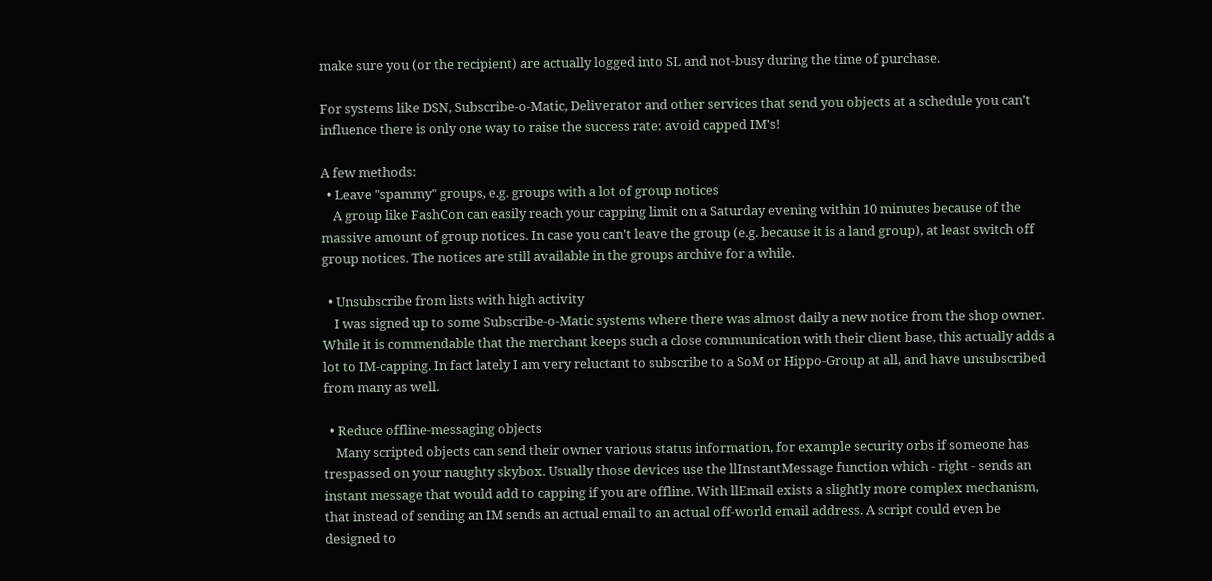make sure you (or the recipient) are actually logged into SL and not-busy during the time of purchase.

For systems like DSN, Subscribe-o-Matic, Deliverator and other services that send you objects at a schedule you can't influence there is only one way to raise the success rate: avoid capped IM's!

A few methods:
  • Leave "spammy" groups, e.g. groups with a lot of group notices
    A group like FashCon can easily reach your capping limit on a Saturday evening within 10 minutes because of the massive amount of group notices. In case you can't leave the group (e.g. because it is a land group), at least switch off group notices. The notices are still available in the groups archive for a while.

  • Unsubscribe from lists with high activity
    I was signed up to some Subscribe-o-Matic systems where there was almost daily a new notice from the shop owner. While it is commendable that the merchant keeps such a close communication with their client base, this actually adds a lot to IM-capping. In fact lately I am very reluctant to subscribe to a SoM or Hippo-Group at all, and have unsubscribed from many as well.

  • Reduce offline-messaging objects
    Many scripted objects can send their owner various status information, for example security orbs if someone has trespassed on your naughty skybox. Usually those devices use the llInstantMessage function which - right - sends an instant message that would add to capping if you are offline. With llEmail exists a slightly more complex mechanism, that instead of sending an IM sends an actual email to an actual off-world email address. A script could even be designed to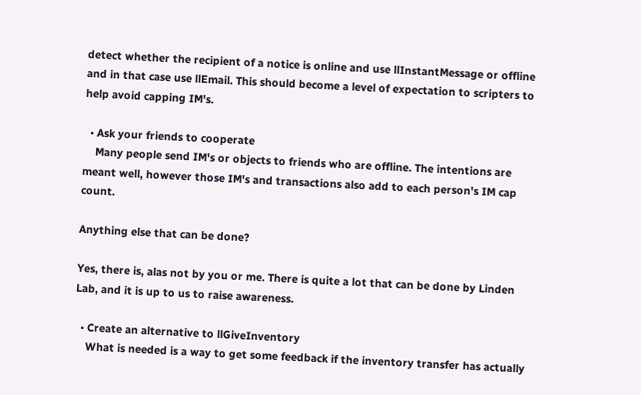detect whether the recipient of a notice is online and use llInstantMessage or offline and in that case use llEmail. This should become a level of expectation to scripters to help avoid capping IM's.

  • Ask your friends to cooperate
    Many people send IM's or objects to friends who are offline. The intentions are meant well, however those IM's and transactions also add to each person's IM cap count.

Anything else that can be done?

Yes, there is, alas not by you or me. There is quite a lot that can be done by Linden Lab, and it is up to us to raise awareness.

  • Create an alternative to llGiveInventory
    What is needed is a way to get some feedback if the inventory transfer has actually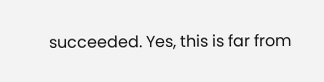succeeded. Yes, this is far from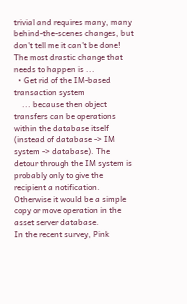trivial and requires many, many behind-the-scenes changes, but don't tell me it can't be done! The most drastic change that needs to happen is ...
  • Get rid of the IM-based transaction system
    ... because then object transfers can be operations within the database itself (instead of database -> IM system -> database). The detour through the IM system is probably only to give the recipient a notification. Otherwise it would be a simple copy or move operation in the asset server database.
In the recent survey, Pink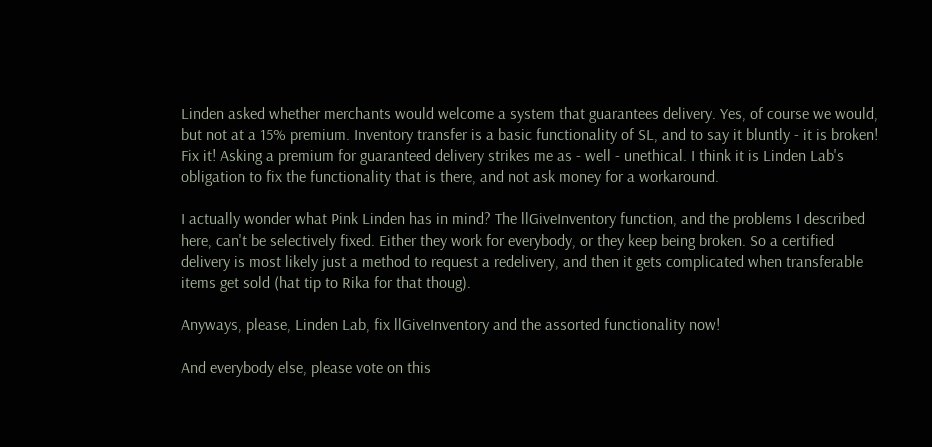Linden asked whether merchants would welcome a system that guarantees delivery. Yes, of course we would, but not at a 15% premium. Inventory transfer is a basic functionality of SL, and to say it bluntly - it is broken! Fix it! Asking a premium for guaranteed delivery strikes me as - well - unethical. I think it is Linden Lab's obligation to fix the functionality that is there, and not ask money for a workaround.

I actually wonder what Pink Linden has in mind? The llGiveInventory function, and the problems I described here, can't be selectively fixed. Either they work for everybody, or they keep being broken. So a certified delivery is most likely just a method to request a redelivery, and then it gets complicated when transferable items get sold (hat tip to Rika for that thoug).

Anyways, please, Linden Lab, fix llGiveInventory and the assorted functionality now!

And everybody else, please vote on this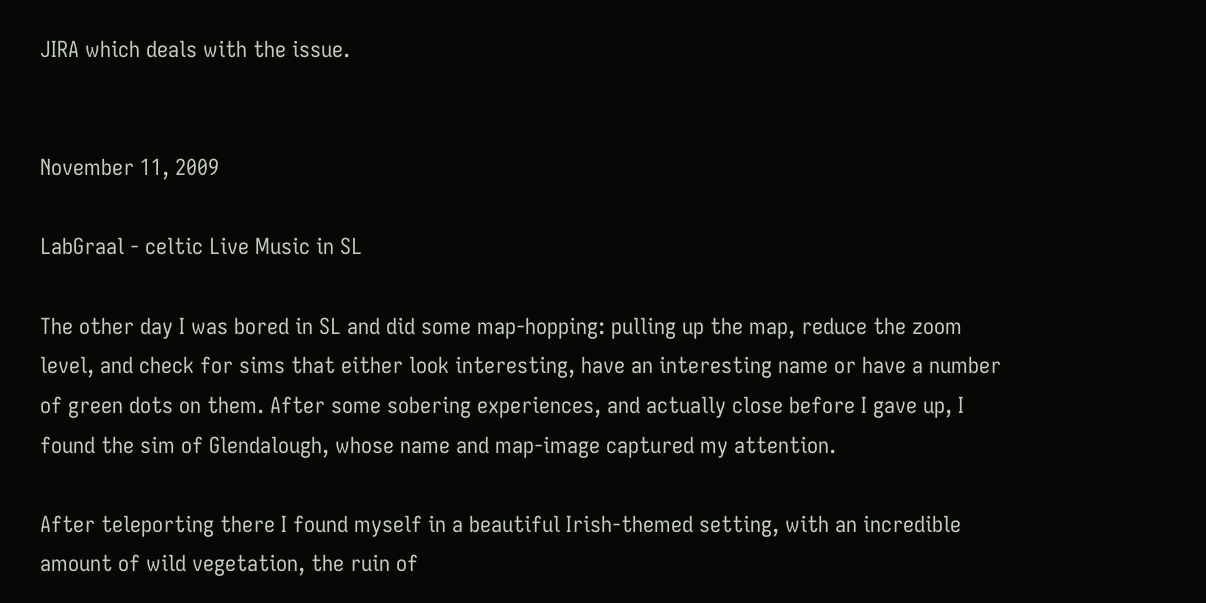JIRA which deals with the issue.


November 11, 2009

LabGraal - celtic Live Music in SL

The other day I was bored in SL and did some map-hopping: pulling up the map, reduce the zoom level, and check for sims that either look interesting, have an interesting name or have a number of green dots on them. After some sobering experiences, and actually close before I gave up, I found the sim of Glendalough, whose name and map-image captured my attention.

After teleporting there I found myself in a beautiful Irish-themed setting, with an incredible amount of wild vegetation, the ruin of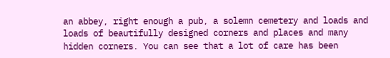an abbey, right enough a pub, a solemn cemetery and loads and loads of beautifully designed corners and places and many hidden corners. You can see that a lot of care has been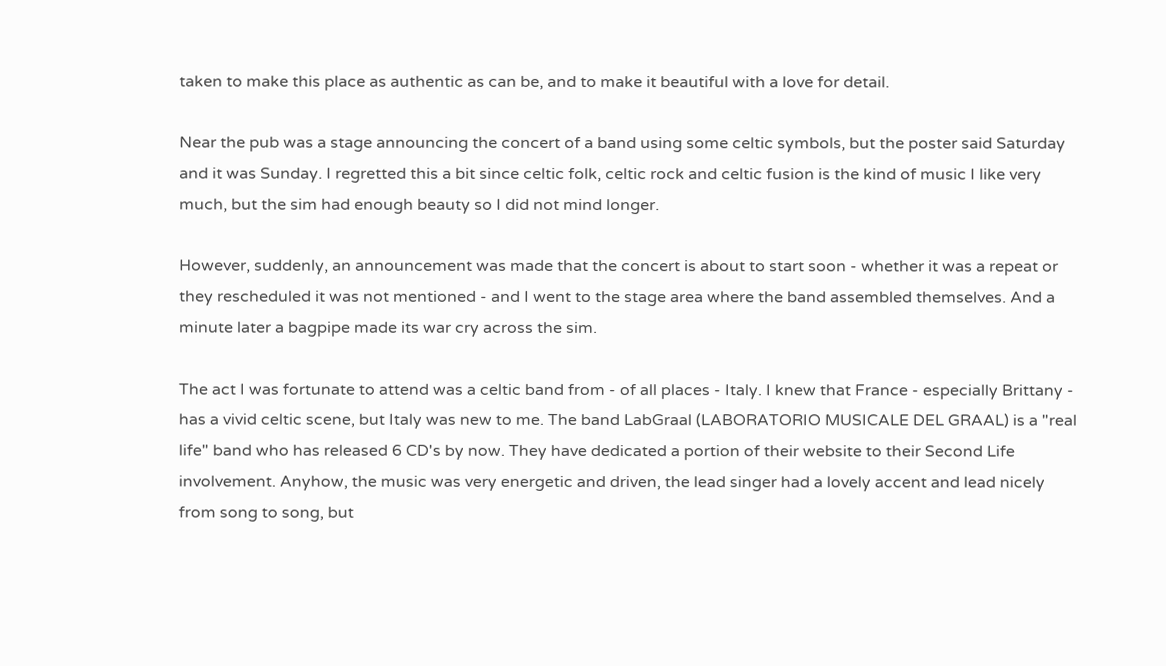taken to make this place as authentic as can be, and to make it beautiful with a love for detail.

Near the pub was a stage announcing the concert of a band using some celtic symbols, but the poster said Saturday and it was Sunday. I regretted this a bit since celtic folk, celtic rock and celtic fusion is the kind of music I like very much, but the sim had enough beauty so I did not mind longer.

However, suddenly, an announcement was made that the concert is about to start soon - whether it was a repeat or they rescheduled it was not mentioned - and I went to the stage area where the band assembled themselves. And a minute later a bagpipe made its war cry across the sim.

The act I was fortunate to attend was a celtic band from - of all places - Italy. I knew that France - especially Brittany - has a vivid celtic scene, but Italy was new to me. The band LabGraal (LABORATORIO MUSICALE DEL GRAAL) is a "real life" band who has released 6 CD's by now. They have dedicated a portion of their website to their Second Life involvement. Anyhow, the music was very energetic and driven, the lead singer had a lovely accent and lead nicely from song to song, but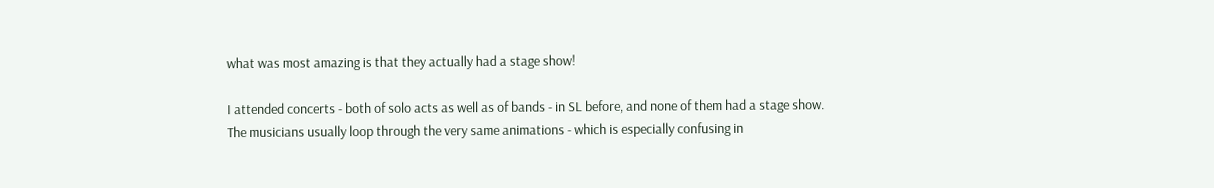what was most amazing is that they actually had a stage show!

I attended concerts - both of solo acts as well as of bands - in SL before, and none of them had a stage show. The musicians usually loop through the very same animations - which is especially confusing in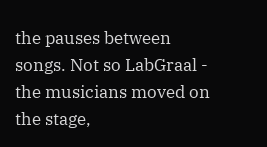the pauses between songs. Not so LabGraal - the musicians moved on the stage,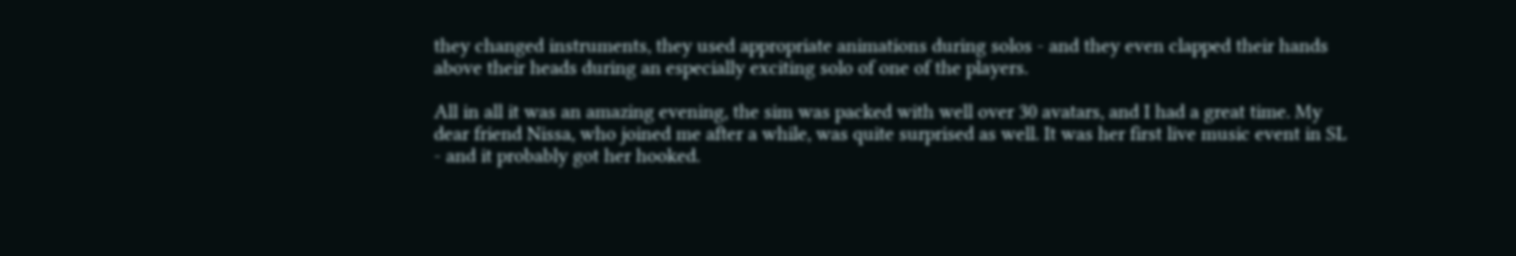they changed instruments, they used appropriate animations during solos - and they even clapped their hands above their heads during an especially exciting solo of one of the players.

All in all it was an amazing evening, the sim was packed with well over 30 avatars, and I had a great time. My dear friend Nissa, who joined me after a while, was quite surprised as well. It was her first live music event in SL - and it probably got her hooked.